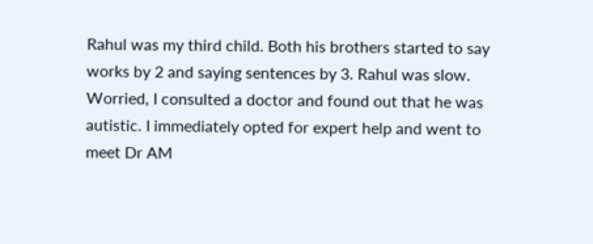Rahul was my third child. Both his brothers started to say works by 2 and saying sentences by 3. Rahul was slow. Worried, I consulted a doctor and found out that he was autistic. I immediately opted for expert help and went to meet Dr AM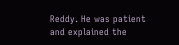Reddy. He was patient and explained the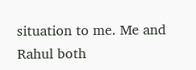situation to me. Me and Rahul both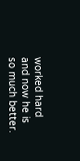worked hard and now he is so much better.